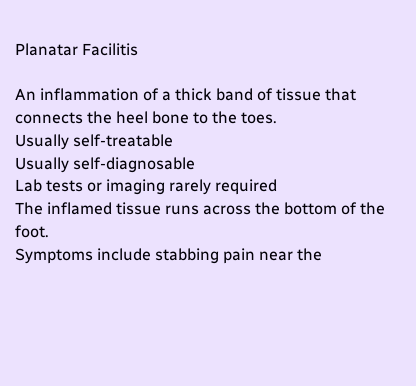Planatar Facilitis

An inflammation of a thick band of tissue that connects the heel bone to the toes.
Usually self-treatable
Usually self-diagnosable
Lab tests or imaging rarely required
The inflamed tissue runs across the bottom of the foot.
Symptoms include stabbing pain near the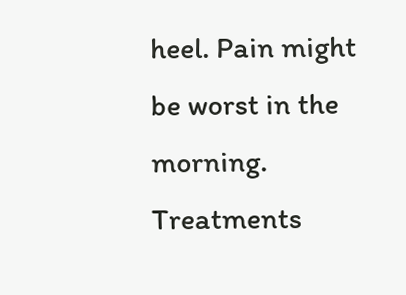heel. Pain might be worst in the morning.
Treatments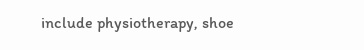include physiotherapy, shoe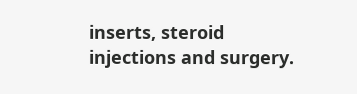inserts, steroid injections and surgery.